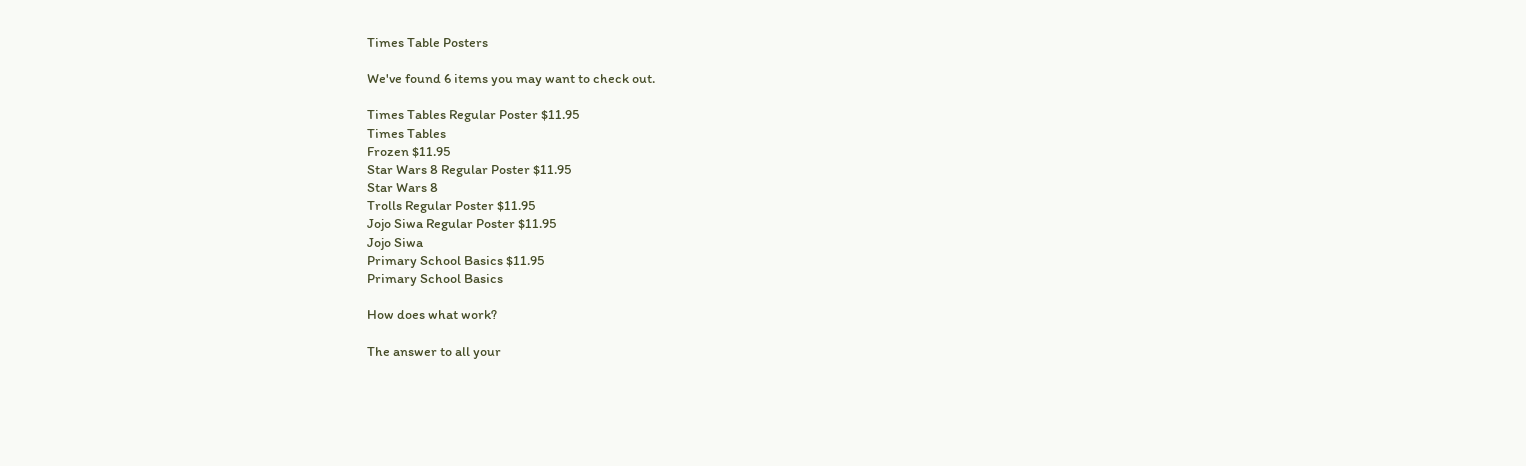Times Table Posters

We've found 6 items you may want to check out.

Times Tables Regular Poster $11.95
Times Tables
Frozen $11.95
Star Wars 8 Regular Poster $11.95
Star Wars 8
Trolls Regular Poster $11.95
Jojo Siwa Regular Poster $11.95
Jojo Siwa
Primary School Basics $11.95
Primary School Basics

How does what work?

The answer to all your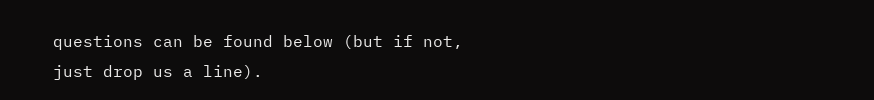questions can be found below (but if not, just drop us a line).